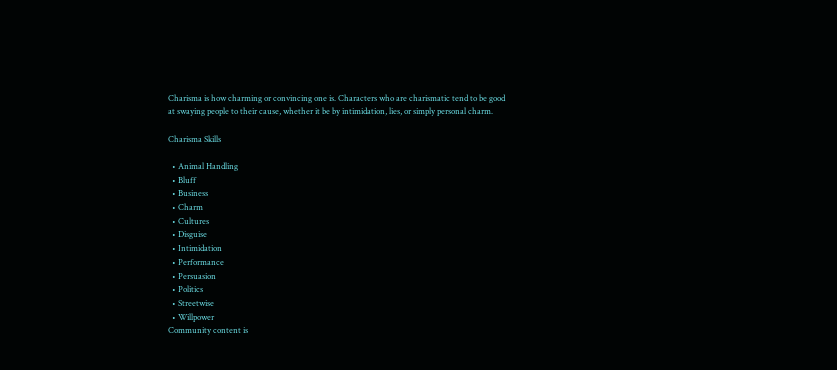Charisma is how charming or convincing one is. Characters who are charismatic tend to be good at swaying people to their cause, whether it be by intimidation, lies, or simply personal charm.

Charisma Skills

  • Animal Handling
  • Bluff
  • Business
  • Charm
  • Cultures
  • Disguise
  • Intimidation
  • Performance
  • Persuasion
  • Politics
  • Streetwise
  • Willpower
Community content is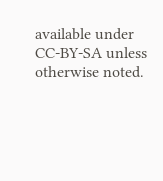available under CC-BY-SA unless otherwise noted.